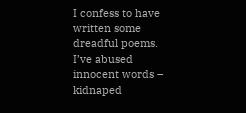I confess to have written some dreadful poems.
I’ve abused innocent words –
kidnaped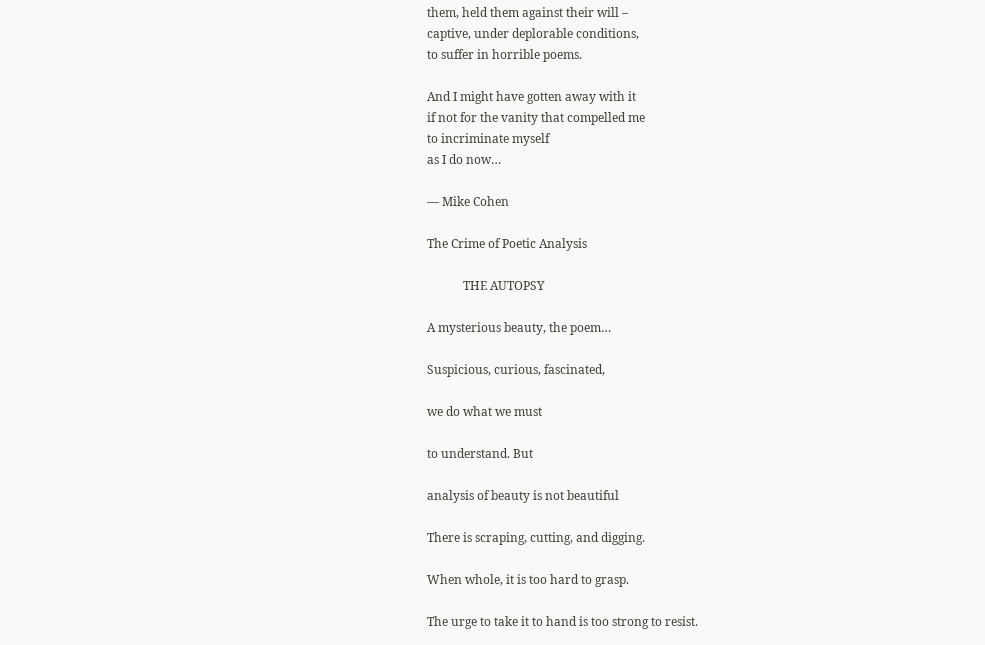them, held them against their will –
captive, under deplorable conditions,
to suffer in horrible poems.

And I might have gotten away with it
if not for the vanity that compelled me
to incriminate myself
as I do now…

— Mike Cohen

The Crime of Poetic Analysis

            THE AUTOPSY

A mysterious beauty, the poem…

Suspicious, curious, fascinated,

we do what we must

to understand. But

analysis of beauty is not beautiful

There is scraping, cutting, and digging.

When whole, it is too hard to grasp.

The urge to take it to hand is too strong to resist.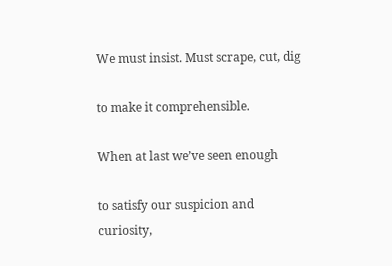We must insist. Must scrape, cut, dig

to make it comprehensible.

When at last we’ve seen enough

to satisfy our suspicion and curiosity,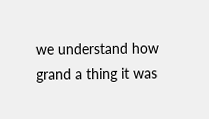we understand how grand a thing it was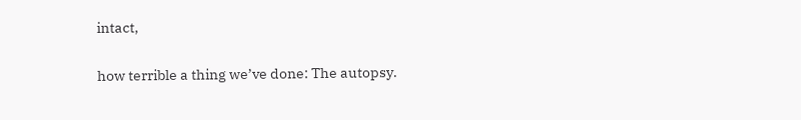intact,

how terrible a thing we’ve done: The autopsy.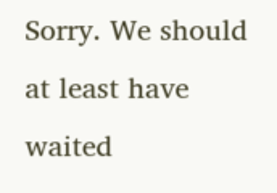Sorry. We should at least have waited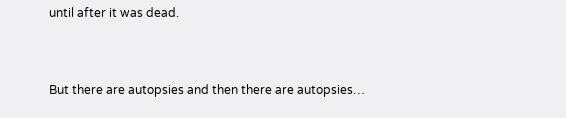until after it was dead.


But there are autopsies and then there are autopsies…